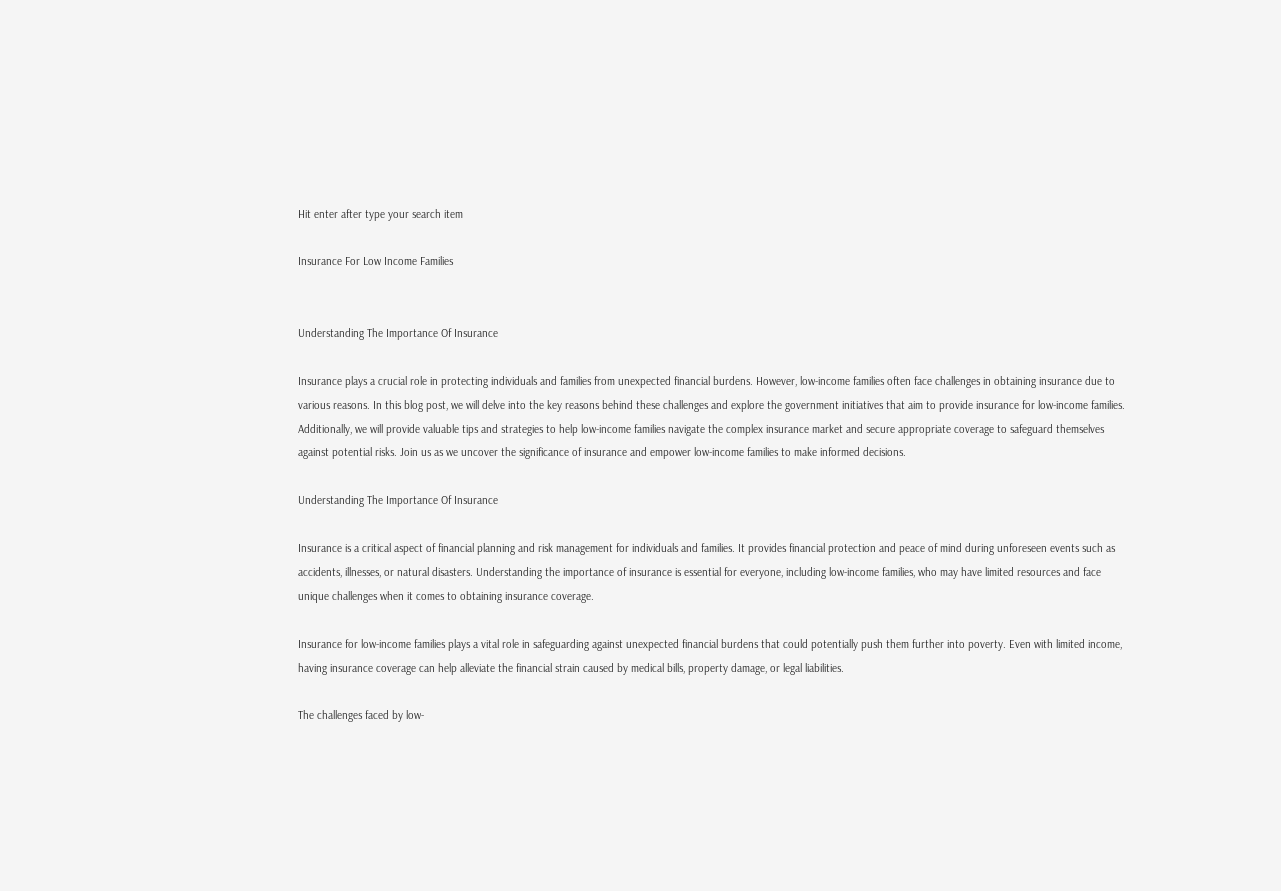Hit enter after type your search item

Insurance For Low Income Families


Understanding The Importance Of Insurance

Insurance plays a crucial role in protecting individuals and families from unexpected financial burdens. However, low-income families often face challenges in obtaining insurance due to various reasons. In this blog post, we will delve into the key reasons behind these challenges and explore the government initiatives that aim to provide insurance for low-income families. Additionally, we will provide valuable tips and strategies to help low-income families navigate the complex insurance market and secure appropriate coverage to safeguard themselves against potential risks. Join us as we uncover the significance of insurance and empower low-income families to make informed decisions.

Understanding The Importance Of Insurance

Insurance is a critical aspect of financial planning and risk management for individuals and families. It provides financial protection and peace of mind during unforeseen events such as accidents, illnesses, or natural disasters. Understanding the importance of insurance is essential for everyone, including low-income families, who may have limited resources and face unique challenges when it comes to obtaining insurance coverage.

Insurance for low-income families plays a vital role in safeguarding against unexpected financial burdens that could potentially push them further into poverty. Even with limited income, having insurance coverage can help alleviate the financial strain caused by medical bills, property damage, or legal liabilities.

The challenges faced by low-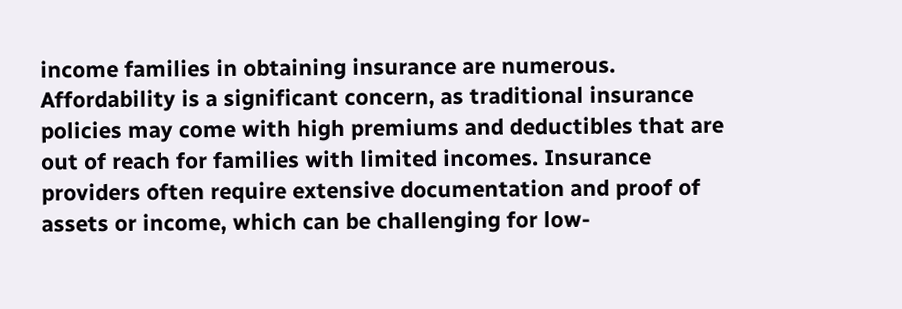income families in obtaining insurance are numerous. Affordability is a significant concern, as traditional insurance policies may come with high premiums and deductibles that are out of reach for families with limited incomes. Insurance providers often require extensive documentation and proof of assets or income, which can be challenging for low-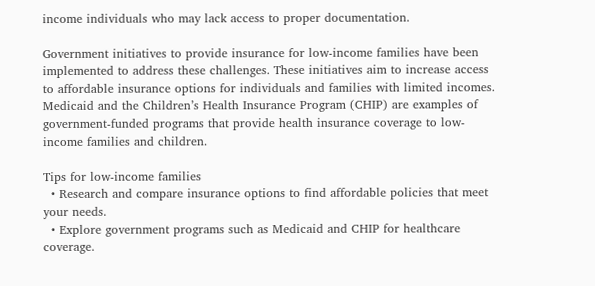income individuals who may lack access to proper documentation.

Government initiatives to provide insurance for low-income families have been implemented to address these challenges. These initiatives aim to increase access to affordable insurance options for individuals and families with limited incomes. Medicaid and the Children’s Health Insurance Program (CHIP) are examples of government-funded programs that provide health insurance coverage to low-income families and children.

Tips for low-income families
  • Research and compare insurance options to find affordable policies that meet your needs.
  • Explore government programs such as Medicaid and CHIP for healthcare coverage.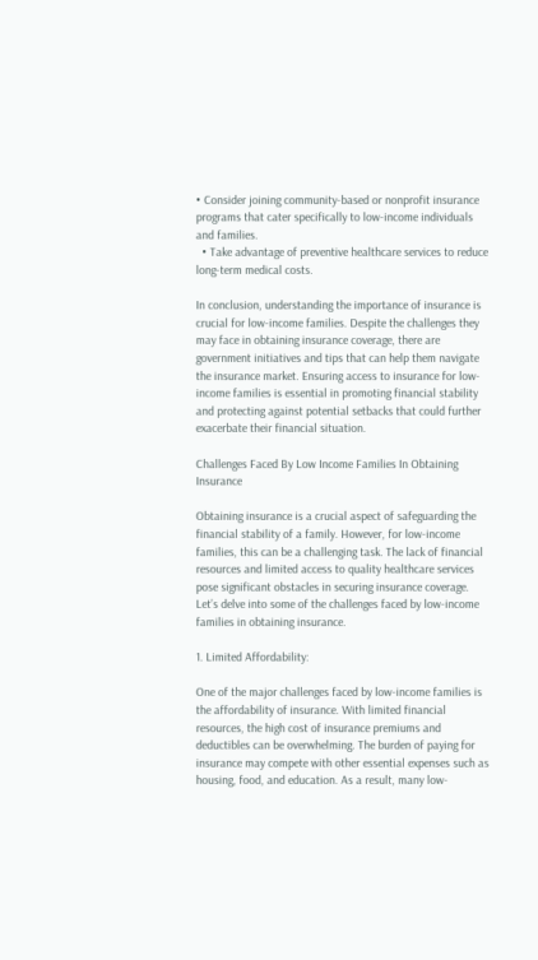• Consider joining community-based or nonprofit insurance programs that cater specifically to low-income individuals and families.
  • Take advantage of preventive healthcare services to reduce long-term medical costs.

In conclusion, understanding the importance of insurance is crucial for low-income families. Despite the challenges they may face in obtaining insurance coverage, there are government initiatives and tips that can help them navigate the insurance market. Ensuring access to insurance for low-income families is essential in promoting financial stability and protecting against potential setbacks that could further exacerbate their financial situation.

Challenges Faced By Low Income Families In Obtaining Insurance

Obtaining insurance is a crucial aspect of safeguarding the financial stability of a family. However, for low-income families, this can be a challenging task. The lack of financial resources and limited access to quality healthcare services pose significant obstacles in securing insurance coverage. Let’s delve into some of the challenges faced by low-income families in obtaining insurance.

1. Limited Affordability:

One of the major challenges faced by low-income families is the affordability of insurance. With limited financial resources, the high cost of insurance premiums and deductibles can be overwhelming. The burden of paying for insurance may compete with other essential expenses such as housing, food, and education. As a result, many low-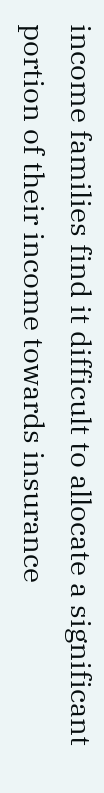income families find it difficult to allocate a significant portion of their income towards insurance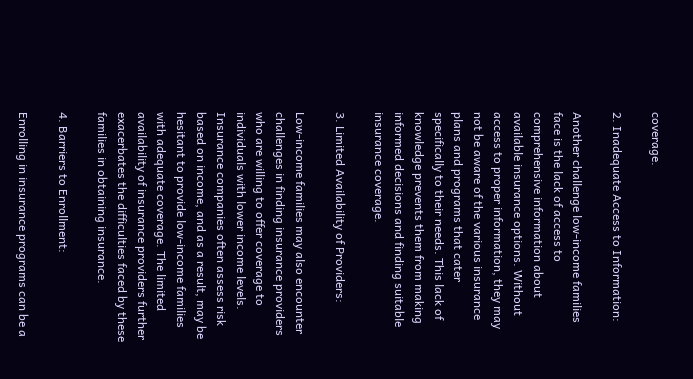coverage.

2. Inadequate Access to Information:

Another challenge low-income families face is the lack of access to comprehensive information about available insurance options. Without access to proper information, they may not be aware of the various insurance plans and programs that cater specifically to their needs. This lack of knowledge prevents them from making informed decisions and finding suitable insurance coverage.

3. Limited Availability of Providers:

Low-income families may also encounter challenges in finding insurance providers who are willing to offer coverage to individuals with lower income levels. Insurance companies often assess risk based on income, and as a result, may be hesitant to provide low-income families with adequate coverage. The limited availability of insurance providers further exacerbates the difficulties faced by these families in obtaining insurance.

4. Barriers to Enrollment:

Enrolling in insurance programs can be a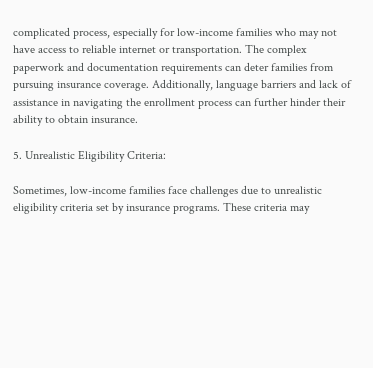complicated process, especially for low-income families who may not have access to reliable internet or transportation. The complex paperwork and documentation requirements can deter families from pursuing insurance coverage. Additionally, language barriers and lack of assistance in navigating the enrollment process can further hinder their ability to obtain insurance.

5. Unrealistic Eligibility Criteria:

Sometimes, low-income families face challenges due to unrealistic eligibility criteria set by insurance programs. These criteria may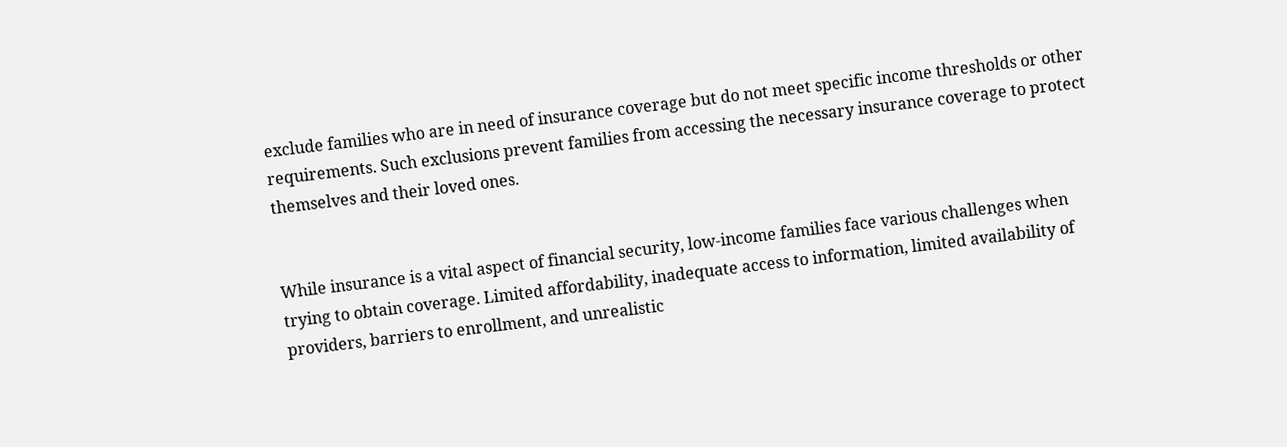exclude families who are in need of insurance coverage but do not meet specific income thresholds or other requirements. Such exclusions prevent families from accessing the necessary insurance coverage to protect themselves and their loved ones.


While insurance is a vital aspect of financial security, low-income families face various challenges when trying to obtain coverage. Limited affordability, inadequate access to information, limited availability of providers, barriers to enrollment, and unrealistic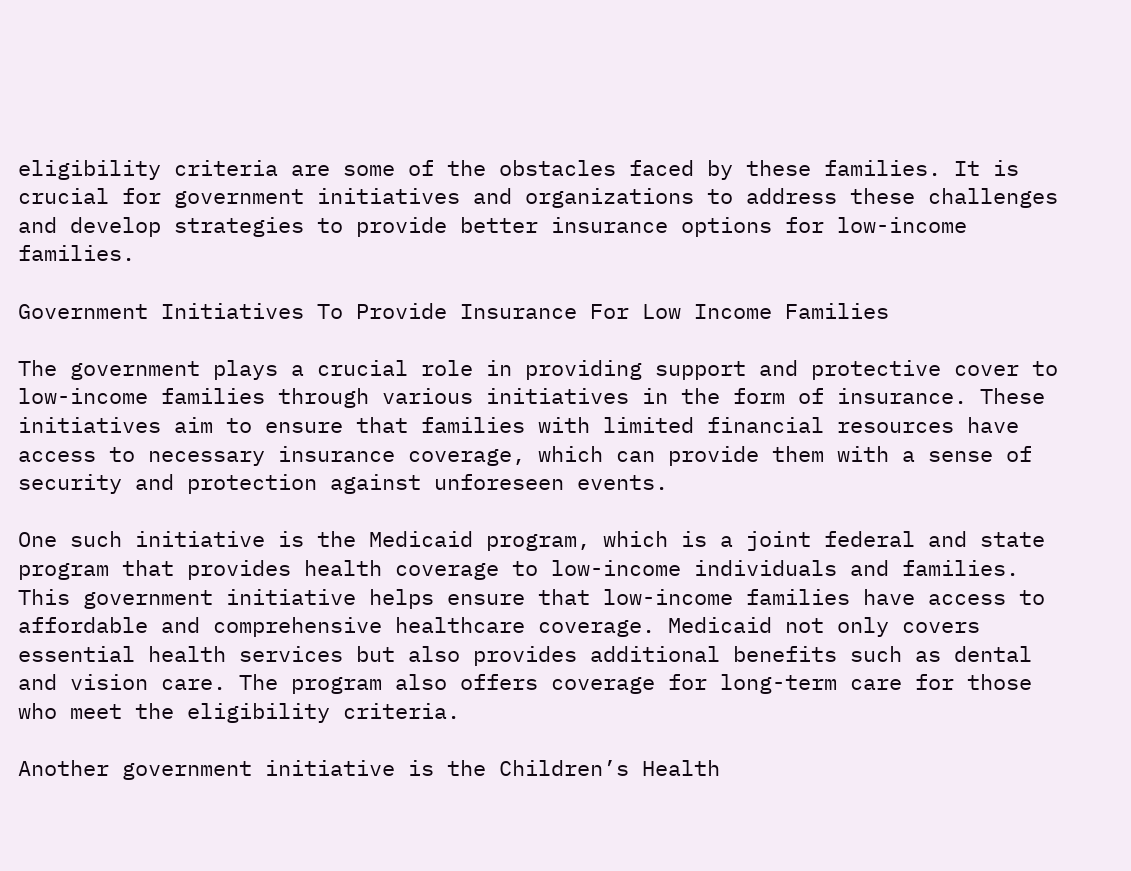eligibility criteria are some of the obstacles faced by these families. It is crucial for government initiatives and organizations to address these challenges and develop strategies to provide better insurance options for low-income families.

Government Initiatives To Provide Insurance For Low Income Families

The government plays a crucial role in providing support and protective cover to low-income families through various initiatives in the form of insurance. These initiatives aim to ensure that families with limited financial resources have access to necessary insurance coverage, which can provide them with a sense of security and protection against unforeseen events.

One such initiative is the Medicaid program, which is a joint federal and state program that provides health coverage to low-income individuals and families. This government initiative helps ensure that low-income families have access to affordable and comprehensive healthcare coverage. Medicaid not only covers essential health services but also provides additional benefits such as dental and vision care. The program also offers coverage for long-term care for those who meet the eligibility criteria.

Another government initiative is the Children’s Health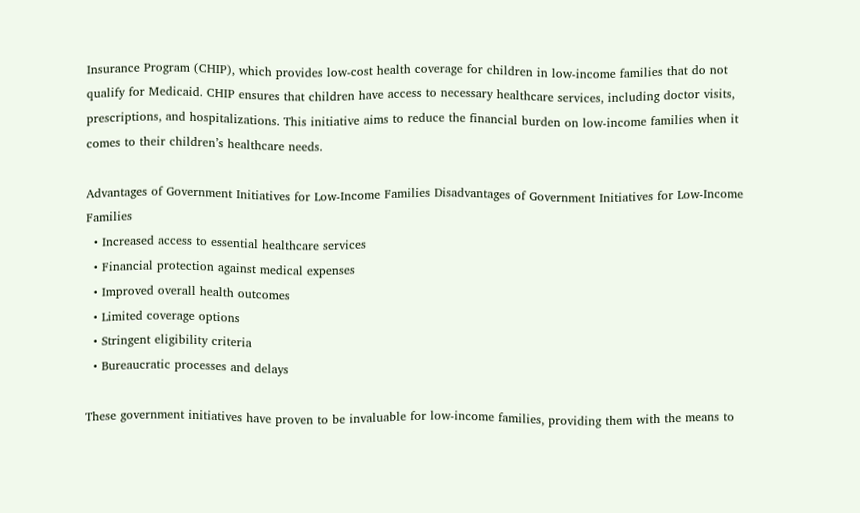Insurance Program (CHIP), which provides low-cost health coverage for children in low-income families that do not qualify for Medicaid. CHIP ensures that children have access to necessary healthcare services, including doctor visits, prescriptions, and hospitalizations. This initiative aims to reduce the financial burden on low-income families when it comes to their children’s healthcare needs.

Advantages of Government Initiatives for Low-Income Families Disadvantages of Government Initiatives for Low-Income Families
  • Increased access to essential healthcare services
  • Financial protection against medical expenses
  • Improved overall health outcomes
  • Limited coverage options
  • Stringent eligibility criteria
  • Bureaucratic processes and delays

These government initiatives have proven to be invaluable for low-income families, providing them with the means to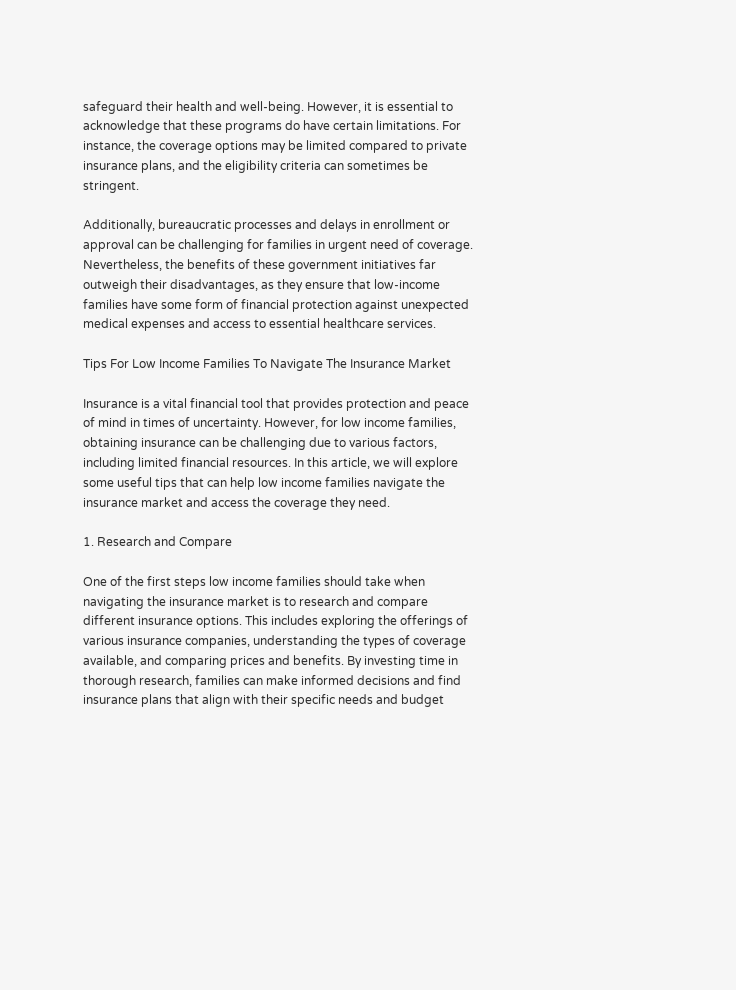safeguard their health and well-being. However, it is essential to acknowledge that these programs do have certain limitations. For instance, the coverage options may be limited compared to private insurance plans, and the eligibility criteria can sometimes be stringent.

Additionally, bureaucratic processes and delays in enrollment or approval can be challenging for families in urgent need of coverage. Nevertheless, the benefits of these government initiatives far outweigh their disadvantages, as they ensure that low-income families have some form of financial protection against unexpected medical expenses and access to essential healthcare services.

Tips For Low Income Families To Navigate The Insurance Market

Insurance is a vital financial tool that provides protection and peace of mind in times of uncertainty. However, for low income families, obtaining insurance can be challenging due to various factors, including limited financial resources. In this article, we will explore some useful tips that can help low income families navigate the insurance market and access the coverage they need.

1. Research and Compare

One of the first steps low income families should take when navigating the insurance market is to research and compare different insurance options. This includes exploring the offerings of various insurance companies, understanding the types of coverage available, and comparing prices and benefits. By investing time in thorough research, families can make informed decisions and find insurance plans that align with their specific needs and budget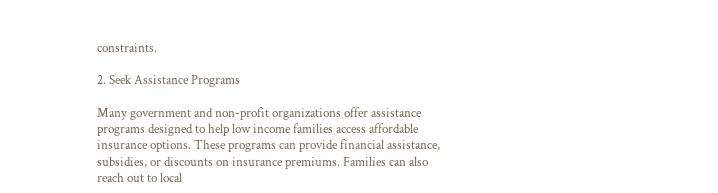constraints.

2. Seek Assistance Programs

Many government and non-profit organizations offer assistance programs designed to help low income families access affordable insurance options. These programs can provide financial assistance, subsidies, or discounts on insurance premiums. Families can also reach out to local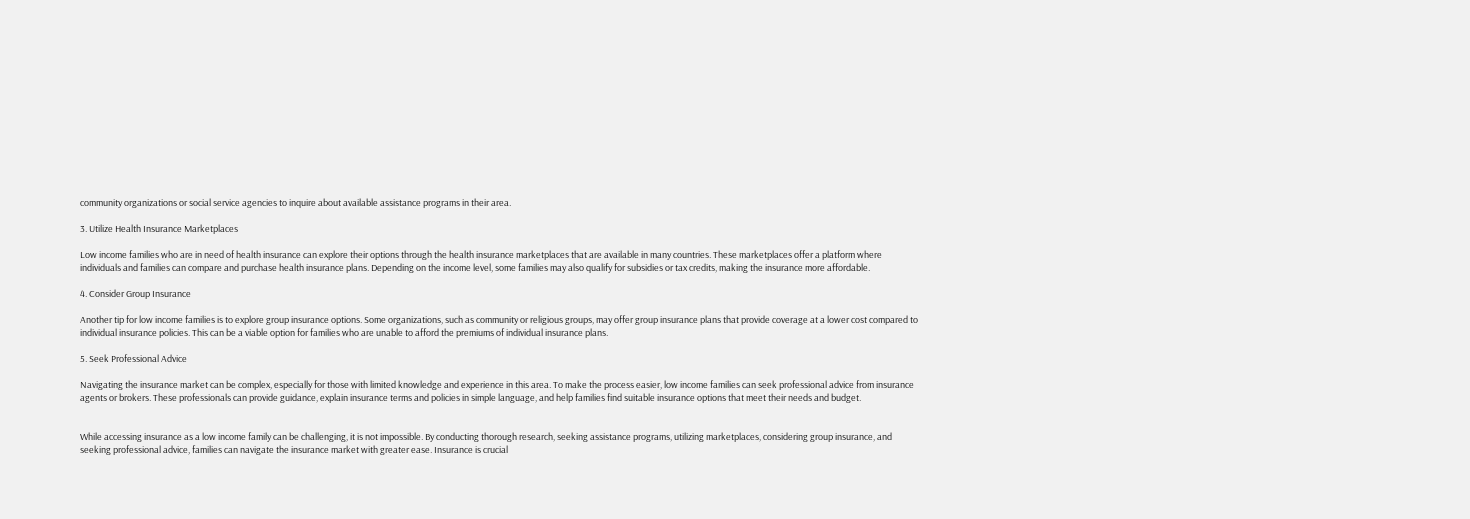community organizations or social service agencies to inquire about available assistance programs in their area.

3. Utilize Health Insurance Marketplaces

Low income families who are in need of health insurance can explore their options through the health insurance marketplaces that are available in many countries. These marketplaces offer a platform where individuals and families can compare and purchase health insurance plans. Depending on the income level, some families may also qualify for subsidies or tax credits, making the insurance more affordable.

4. Consider Group Insurance

Another tip for low income families is to explore group insurance options. Some organizations, such as community or religious groups, may offer group insurance plans that provide coverage at a lower cost compared to individual insurance policies. This can be a viable option for families who are unable to afford the premiums of individual insurance plans.

5. Seek Professional Advice

Navigating the insurance market can be complex, especially for those with limited knowledge and experience in this area. To make the process easier, low income families can seek professional advice from insurance agents or brokers. These professionals can provide guidance, explain insurance terms and policies in simple language, and help families find suitable insurance options that meet their needs and budget.


While accessing insurance as a low income family can be challenging, it is not impossible. By conducting thorough research, seeking assistance programs, utilizing marketplaces, considering group insurance, and seeking professional advice, families can navigate the insurance market with greater ease. Insurance is crucial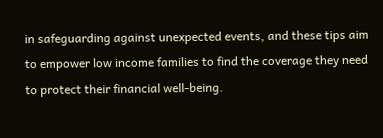in safeguarding against unexpected events, and these tips aim to empower low income families to find the coverage they need to protect their financial well-being.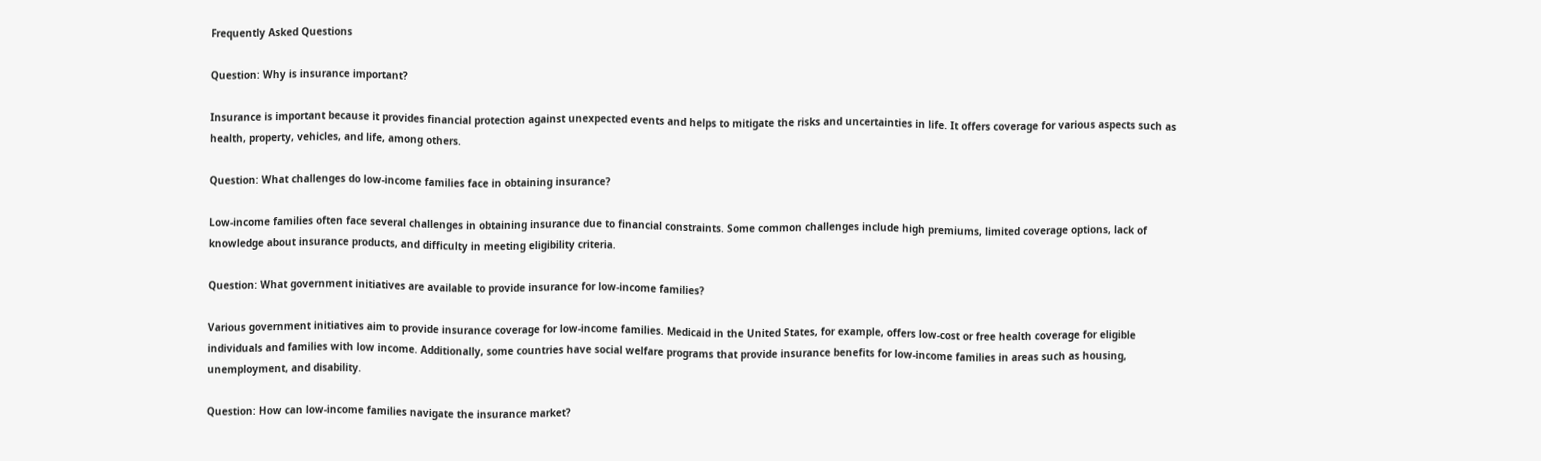Frequently Asked Questions

Question: Why is insurance important?

Insurance is important because it provides financial protection against unexpected events and helps to mitigate the risks and uncertainties in life. It offers coverage for various aspects such as health, property, vehicles, and life, among others.

Question: What challenges do low-income families face in obtaining insurance?

Low-income families often face several challenges in obtaining insurance due to financial constraints. Some common challenges include high premiums, limited coverage options, lack of knowledge about insurance products, and difficulty in meeting eligibility criteria.

Question: What government initiatives are available to provide insurance for low-income families?

Various government initiatives aim to provide insurance coverage for low-income families. Medicaid in the United States, for example, offers low-cost or free health coverage for eligible individuals and families with low income. Additionally, some countries have social welfare programs that provide insurance benefits for low-income families in areas such as housing, unemployment, and disability.

Question: How can low-income families navigate the insurance market?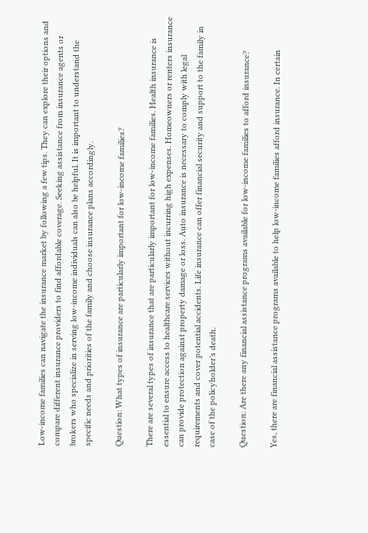Low-income families can navigate the insurance market by following a few tips. They can explore their options and compare different insurance providers to find affordable coverage. Seeking assistance from insurance agents or brokers who specialize in serving low-income individuals can also be helpful. It is important to understand the specific needs and priorities of the family and choose insurance plans accordingly.

Question: What types of insurance are particularly important for low-income families?

There are several types of insurance that are particularly important for low-income families. Health insurance is essential to ensure access to healthcare services without incurring high expenses. Homeowners or renters insurance can provide protection against property damage or loss. Auto insurance is necessary to comply with legal requirements and cover potential accidents. Life insurance can offer financial security and support to the family in case of the policyholder’s death.

Question: Are there any financial assistance programs available for low-income families to afford insurance?

Yes, there are financial assistance programs available to help low-income families afford insurance. In certain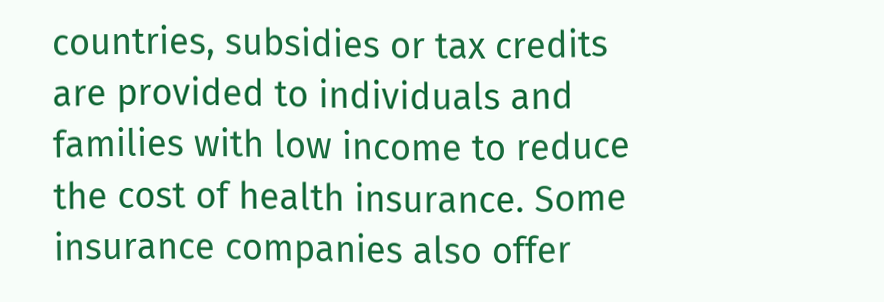countries, subsidies or tax credits are provided to individuals and families with low income to reduce the cost of health insurance. Some insurance companies also offer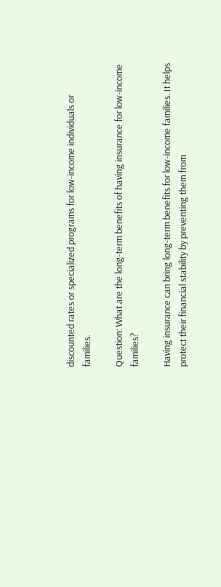discounted rates or specialized programs for low-income individuals or families.

Question: What are the long-term benefits of having insurance for low-income families?

Having insurance can bring long-term benefits for low-income families. It helps protect their financial stability by preventing them from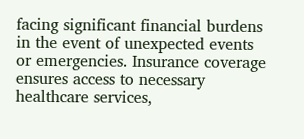facing significant financial burdens in the event of unexpected events or emergencies. Insurance coverage ensures access to necessary healthcare services,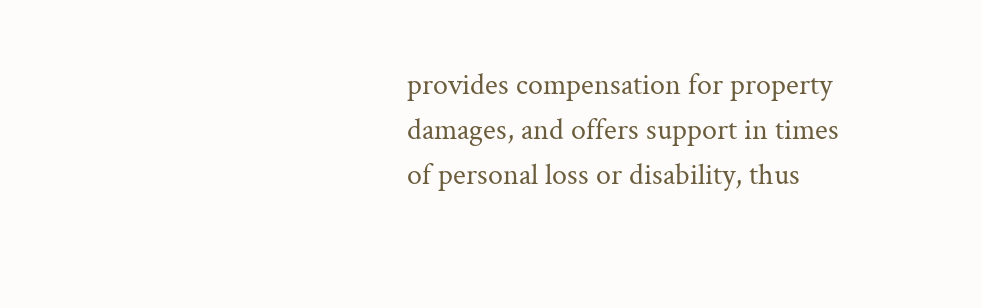provides compensation for property damages, and offers support in times of personal loss or disability, thus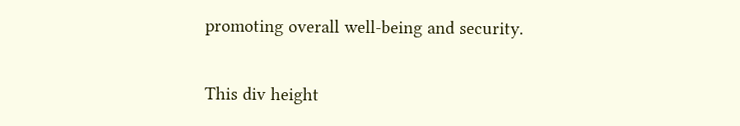promoting overall well-being and security.

This div height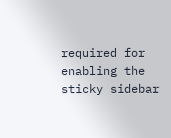required for enabling the sticky sidebar